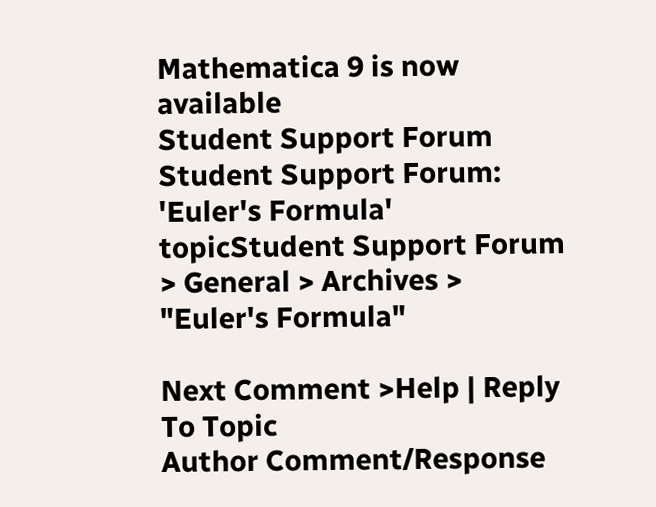Mathematica 9 is now available
Student Support Forum
Student Support Forum: 'Euler's Formula' topicStudent Support Forum > General > Archives > "Euler's Formula"

Next Comment >Help | Reply To Topic
Author Comment/Response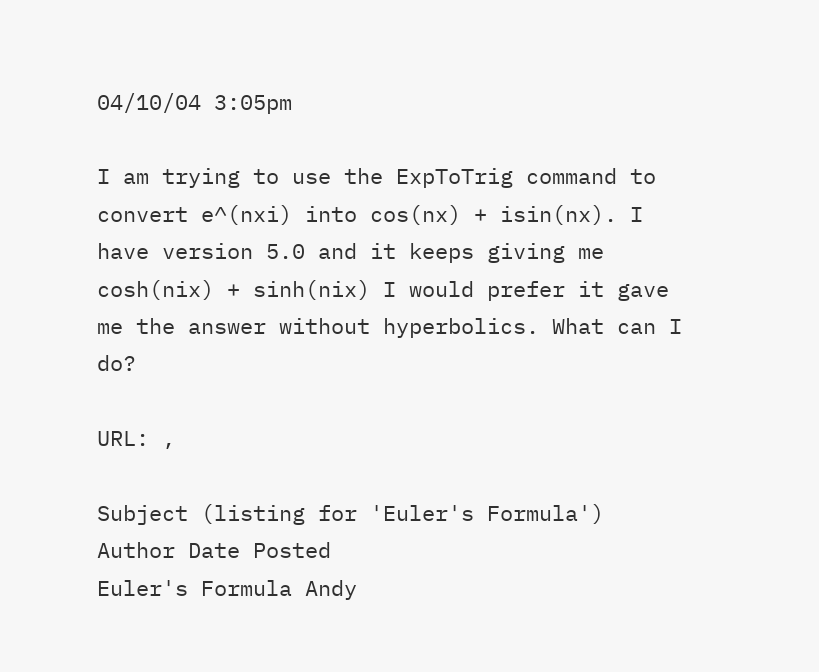04/10/04 3:05pm

I am trying to use the ExpToTrig command to convert e^(nxi) into cos(nx) + isin(nx). I have version 5.0 and it keeps giving me cosh(nix) + sinh(nix) I would prefer it gave me the answer without hyperbolics. What can I do?

URL: ,

Subject (listing for 'Euler's Formula')
Author Date Posted
Euler's Formula Andy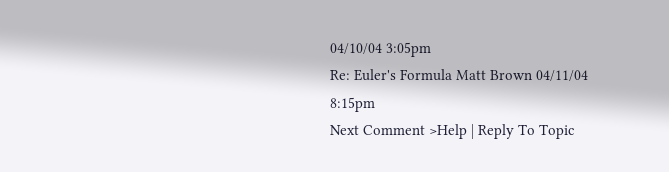04/10/04 3:05pm
Re: Euler's Formula Matt Brown 04/11/04 8:15pm
Next Comment >Help | Reply To Topic